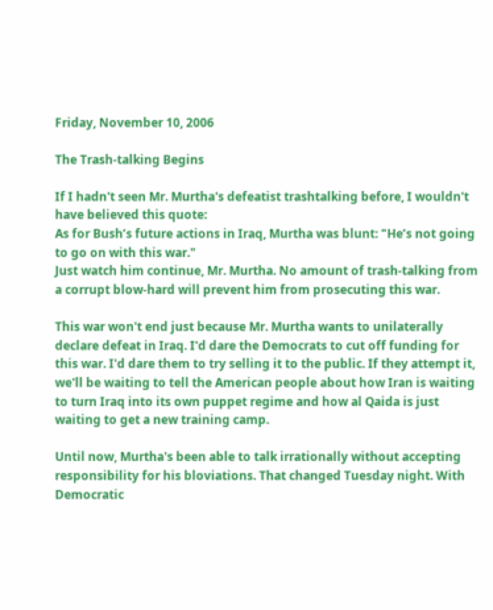Friday, November 10, 2006

The Trash-talking Begins

If I hadn't seen Mr. Murtha's defeatist trashtalking before, I wouldn't have believed this quote:
As for Bush’s future actions in Iraq, Murtha was blunt: "He’s not going to go on with this war."
Just watch him continue, Mr. Murtha. No amount of trash-talking from a corrupt blow-hard will prevent him from prosecuting this war.

This war won't end just because Mr. Murtha wants to unilaterally declare defeat in Iraq. I'd dare the Democrats to cut off funding for this war. I'd dare them to try selling it to the public. If they attempt it, we'll be waiting to tell the American people about how Iran is waiting to turn Iraq into its own puppet regime and how al Qaida is just waiting to get a new training camp.

Until now, Murtha's been able to talk irrationally without accepting responsibility for his bloviations. That changed Tuesday night. With Democratic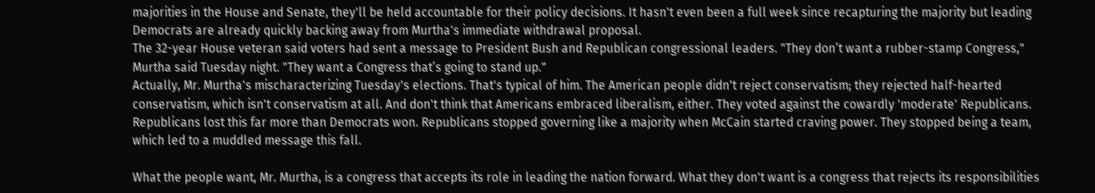majorities in the House and Senate, they'll be held accountable for their policy decisions. It hasn't even been a full week since recapturing the majority but leading Democrats are already quickly backing away from Murtha's immediate withdrawal proposal.
The 32-year House veteran said voters had sent a message to President Bush and Republican congressional leaders. "They don’t want a rubber-stamp Congress," Murtha said Tuesday night. "They want a Congress that’s going to stand up."
Actually, Mr. Murtha's mischaracterizing Tuesday's elections. That's typical of him. The American people didn't reject conservatism; they rejected half-hearted conservatism, which isn't conservatism at all. And don't think that Americans embraced liberalism, either. They voted against the cowardly 'moderate' Republicans. Republicans lost this far more than Democrats won. Republicans stopped governing like a majority when McCain started craving power. They stopped being a team, which led to a muddled message this fall.

What the people want, Mr. Murtha, is a congress that accepts its role in leading the nation forward. What they don't want is a congress that rejects its responsibilities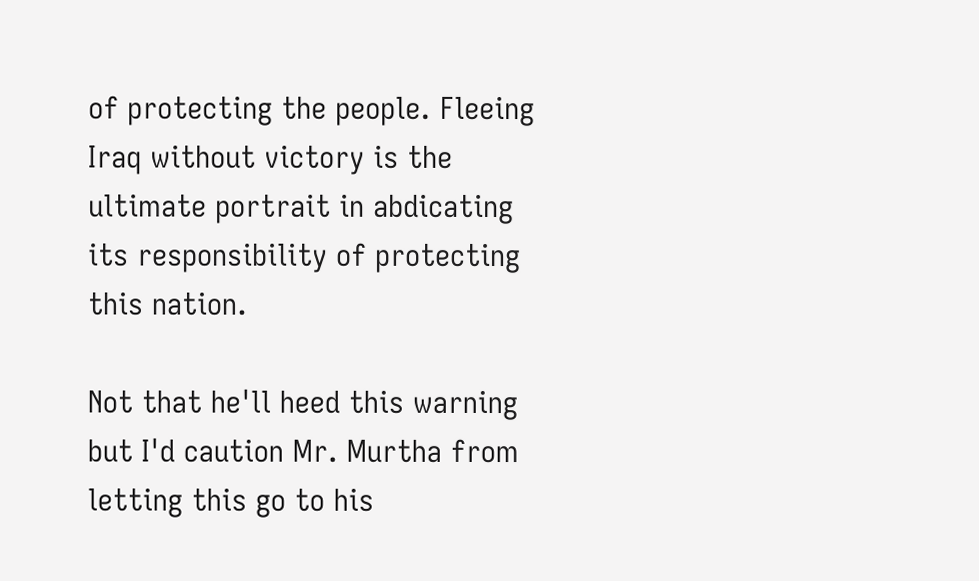of protecting the people. Fleeing Iraq without victory is the ultimate portrait in abdicating its responsibility of protecting this nation.

Not that he'll heed this warning but I'd caution Mr. Murtha from letting this go to his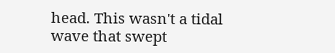head. This wasn't a tidal wave that swept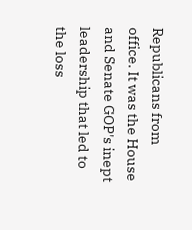Republicans from office. It was the House and Senate GOP's inept leadership that led to the loss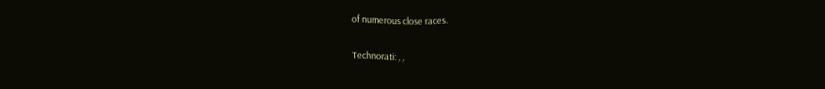of numerous close races.

Technorati: , ,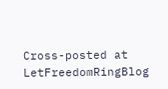Cross-posted at LetFreedomRingBlog